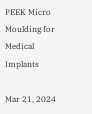PEEK Micro Moulding for Medical Implants

Mar 21, 2024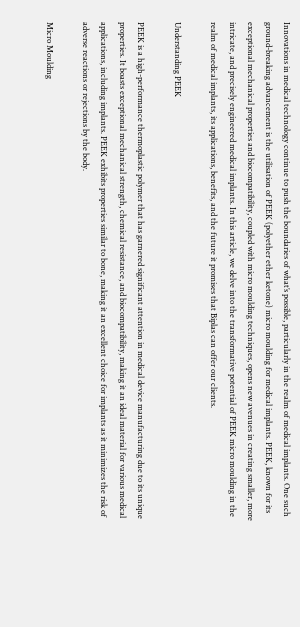Innovations in medical technology continue to push the boundaries of what’s possible, particularly in the realm of medical implants. One such ground-breaking advancement is the utilisation of PEEK (polyether ether ketone) micro moulding for medical implants. PEEK, known for its exceptional mechanical properties and biocompatibility, coupled with micro moulding techniques, opens new avenues in creating smaller, more intricate, and precisely engineered medical implants. In this article, we delve into the transformative potential of PEEK micro moulding in the realm of medical implants, its applications, benefits, and the future it promises that Biplas can offer our clients.

Understanding PEEK

PEEK is a high-performance thermoplastic polymer that has garnered significant attention in medical device manufacturing due to its unique properties. It boasts exceptional mechanical strength, chemical resistance, and biocompatibility, making it an ideal material for various medical applications, including implants. PEEK exhibits properties similar to bone, making it an excellent choice for implants as it minimizes the risk of adverse reactions or rejections by the body.

Micro Moulding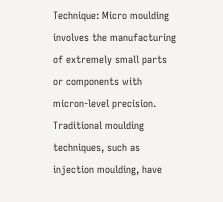Technique: Micro moulding involves the manufacturing of extremely small parts or components with micron-level precision. Traditional moulding techniques, such as injection moulding, have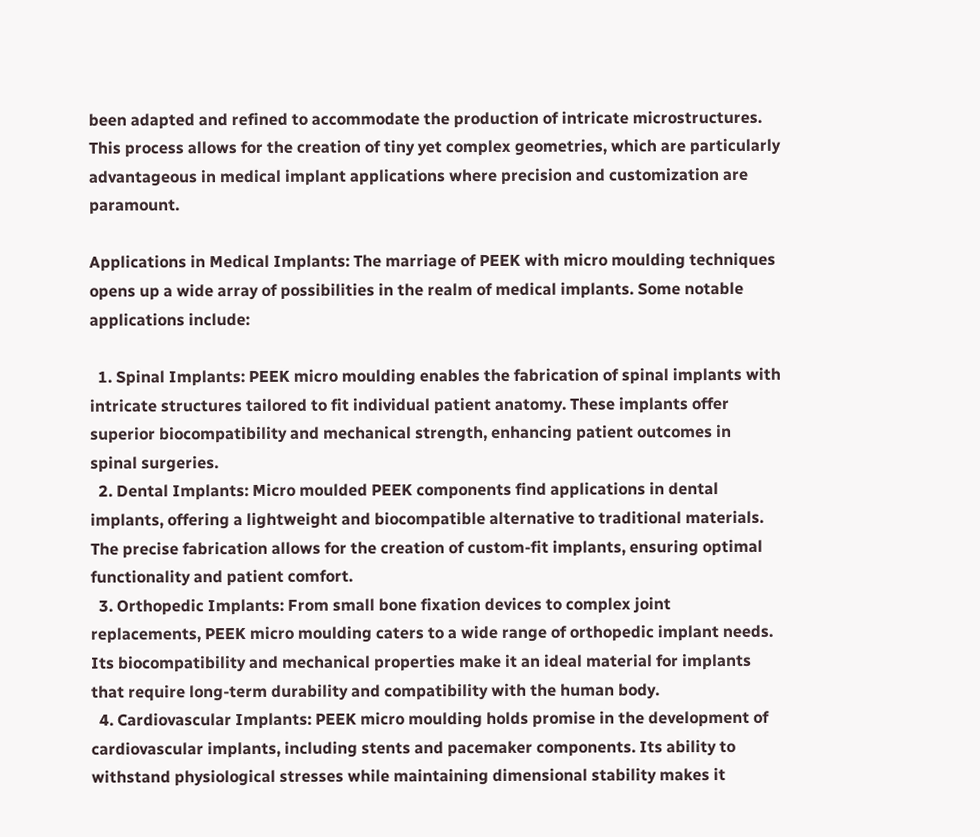been adapted and refined to accommodate the production of intricate microstructures. This process allows for the creation of tiny yet complex geometries, which are particularly advantageous in medical implant applications where precision and customization are paramount.

Applications in Medical Implants: The marriage of PEEK with micro moulding techniques opens up a wide array of possibilities in the realm of medical implants. Some notable applications include:

  1. Spinal Implants: PEEK micro moulding enables the fabrication of spinal implants with intricate structures tailored to fit individual patient anatomy. These implants offer superior biocompatibility and mechanical strength, enhancing patient outcomes in spinal surgeries.
  2. Dental Implants: Micro moulded PEEK components find applications in dental implants, offering a lightweight and biocompatible alternative to traditional materials. The precise fabrication allows for the creation of custom-fit implants, ensuring optimal functionality and patient comfort.
  3. Orthopedic Implants: From small bone fixation devices to complex joint replacements, PEEK micro moulding caters to a wide range of orthopedic implant needs. Its biocompatibility and mechanical properties make it an ideal material for implants that require long-term durability and compatibility with the human body.
  4. Cardiovascular Implants: PEEK micro moulding holds promise in the development of cardiovascular implants, including stents and pacemaker components. Its ability to withstand physiological stresses while maintaining dimensional stability makes it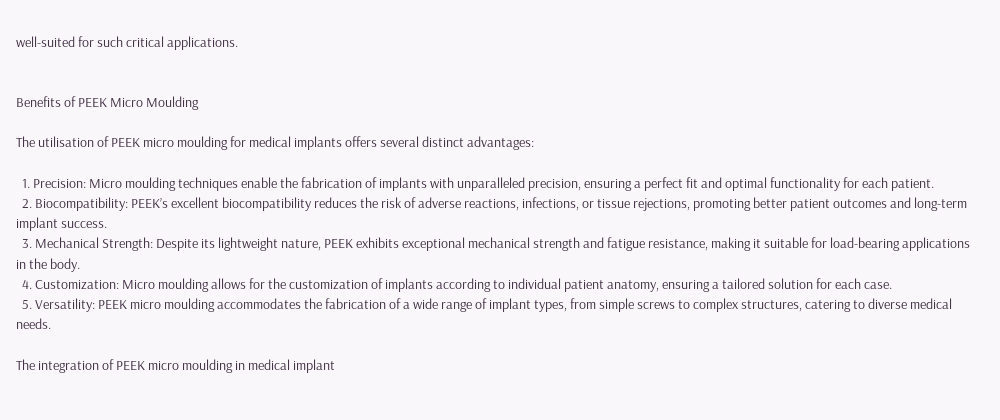well-suited for such critical applications.


Benefits of PEEK Micro Moulding

The utilisation of PEEK micro moulding for medical implants offers several distinct advantages:

  1. Precision: Micro moulding techniques enable the fabrication of implants with unparalleled precision, ensuring a perfect fit and optimal functionality for each patient.
  2. Biocompatibility: PEEK’s excellent biocompatibility reduces the risk of adverse reactions, infections, or tissue rejections, promoting better patient outcomes and long-term implant success.
  3. Mechanical Strength: Despite its lightweight nature, PEEK exhibits exceptional mechanical strength and fatigue resistance, making it suitable for load-bearing applications in the body.
  4. Customization: Micro moulding allows for the customization of implants according to individual patient anatomy, ensuring a tailored solution for each case.
  5. Versatility: PEEK micro moulding accommodates the fabrication of a wide range of implant types, from simple screws to complex structures, catering to diverse medical needs.

The integration of PEEK micro moulding in medical implant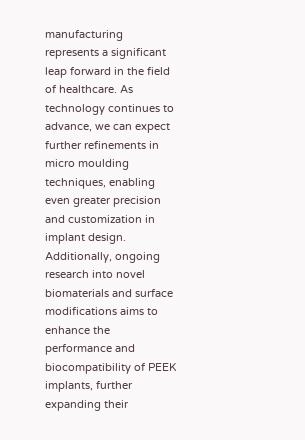manufacturing represents a significant leap forward in the field of healthcare. As technology continues to advance, we can expect further refinements in micro moulding techniques, enabling even greater precision and customization in implant design. Additionally, ongoing research into novel biomaterials and surface modifications aims to enhance the performance and biocompatibility of PEEK implants, further expanding their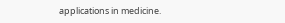applications in medicine.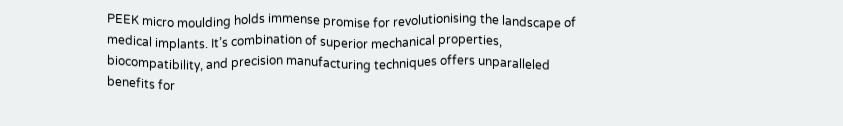PEEK micro moulding holds immense promise for revolutionising the landscape of medical implants. It’s combination of superior mechanical properties, biocompatibility, and precision manufacturing techniques offers unparalleled benefits for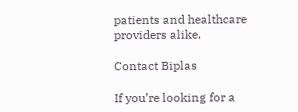patients and healthcare providers alike.

Contact Biplas

If you’re looking for a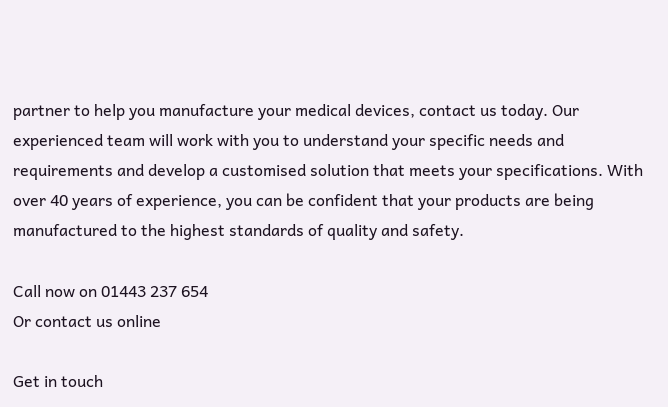partner to help you manufacture your medical devices, contact us today. Our experienced team will work with you to understand your specific needs and requirements and develop a customised solution that meets your specifications. With over 40 years of experience, you can be confident that your products are being manufactured to the highest standards of quality and safety.

Call now on 01443 237 654
Or contact us online

Get in touch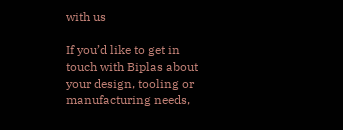with us

If you’d like to get in touch with Biplas about your design, tooling or manufacturing needs,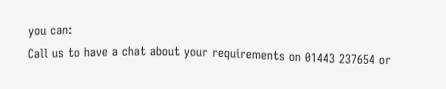you can:
Call us to have a chat about your requirements on 01443 237654 or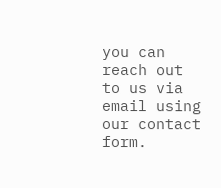you can reach out to us via email using our contact form.